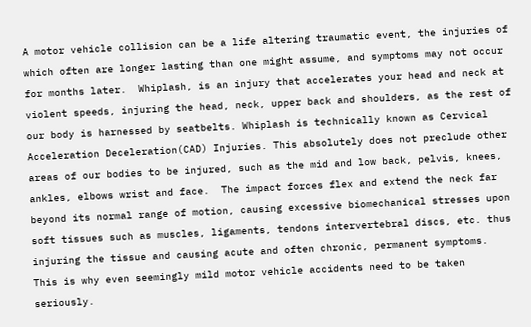A motor vehicle collision can be a life altering traumatic event, the injuries of which often are longer lasting than one might assume, and symptoms may not occur for months later.  Whiplash, is an injury that accelerates your head and neck at violent speeds, injuring the head, neck, upper back and shoulders, as the rest of our body is harnessed by seatbelts. Whiplash is technically known as Cervical Acceleration Deceleration(CAD) Injuries. This absolutely does not preclude other areas of our bodies to be injured, such as the mid and low back, pelvis, knees, ankles, elbows wrist and face.  The impact forces flex and extend the neck far beyond its normal range of motion, causing excessive biomechanical stresses upon soft tissues such as muscles, ligaments, tendons intervertebral discs, etc. thus injuring the tissue and causing acute and often chronic, permanent symptoms.  This is why even seemingly mild motor vehicle accidents need to be taken seriously.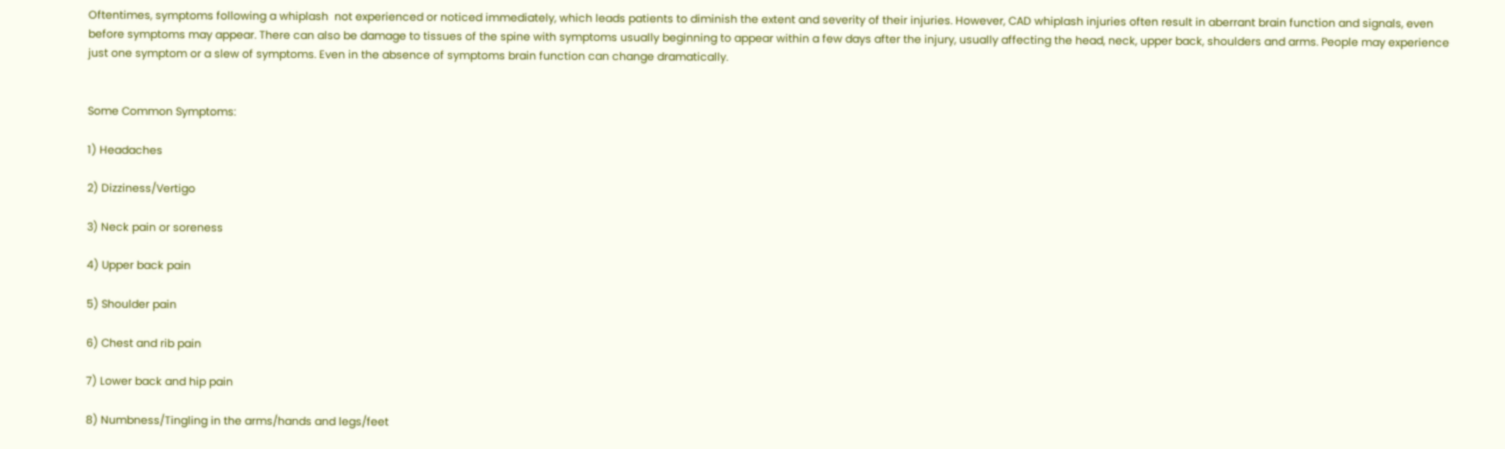Oftentimes, symptoms following a whiplash  not experienced or noticed immediately, which leads patients to diminish the extent and severity of their injuries. However, CAD whiplash injuries often result in aberrant brain function and signals, even before symptoms may appear. There can also be damage to tissues of the spine with symptoms usually beginning to appear within a few days after the injury, usually affecting the head, neck, upper back, shoulders and arms. People may experience just one symptom or a slew of symptoms. Even in the absence of symptoms brain function can change dramatically.


Some Common Symptoms:

1) Headaches

2) Dizziness/Vertigo

3) Neck pain or soreness

4) Upper back pain

5) Shoulder pain

6) Chest and rib pain

7) Lower back and hip pain

8) Numbness/Tingling in the arms/hands and legs/feet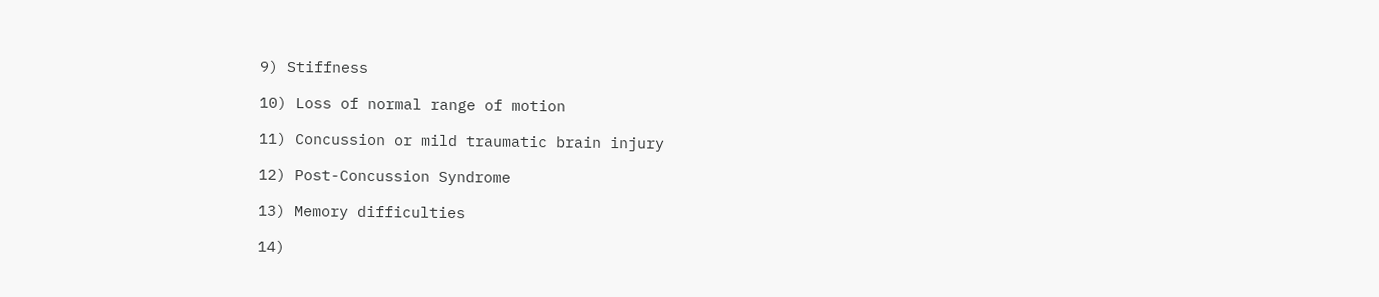9) Stiffness

10) Loss of normal range of motion

11) Concussion or mild traumatic brain injury

12) Post-Concussion Syndrome

13) Memory difficulties

14)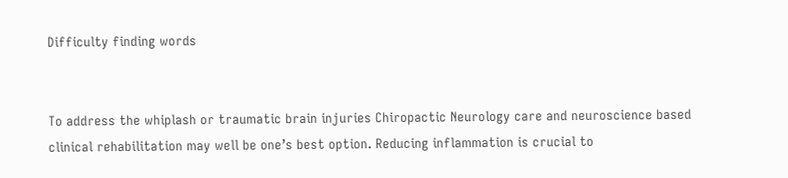Difficulty finding words


To address the whiplash or traumatic brain injuries Chiropactic Neurology care and neuroscience based clinical rehabilitation may well be one’s best option. Reducing inflammation is crucial to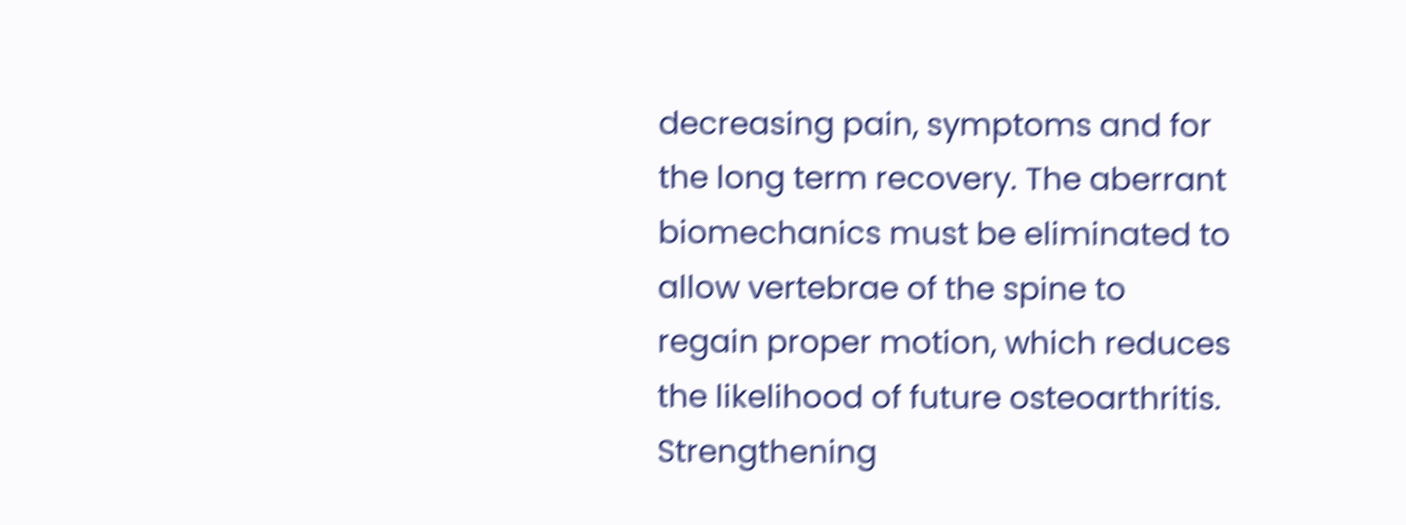decreasing pain, symptoms and for the long term recovery. The aberrant biomechanics must be eliminated to allow vertebrae of the spine to regain proper motion, which reduces the likelihood of future osteoarthritis. Strengthening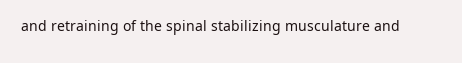and retraining of the spinal stabilizing musculature and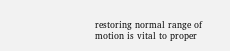restoring normal range of motion is vital to proper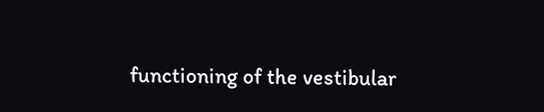functioning of the vestibular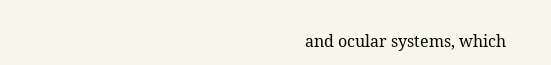and ocular systems, which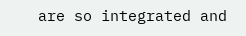are so integrated and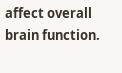affect overall brain function.